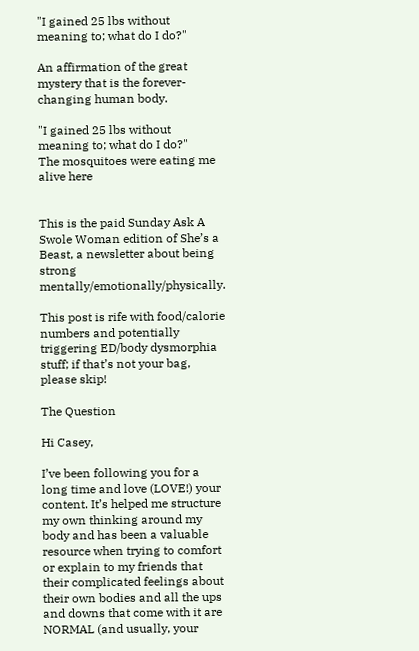"I gained 25 lbs without meaning to; what do I do?"

An affirmation of the great mystery that is the forever-changing human body.

"I gained 25 lbs without meaning to; what do I do?"
The mosquitoes were eating me alive here


This is the paid Sunday Ask A Swole Woman edition of She’s a Beast, a newsletter about being strong mentally/emotionally/physically.

This post is rife with food/calorie numbers and potentially triggering ED/body dysmorphia stuff; if that’s not your bag, please skip!

The Question

Hi Casey,

I’ve been following you for a long time and love (LOVE!) your content. It’s helped me structure my own thinking around my body and has been a valuable resource when trying to comfort or explain to my friends that their complicated feelings about their own bodies and all the ups and downs that come with it are NORMAL (and usually, your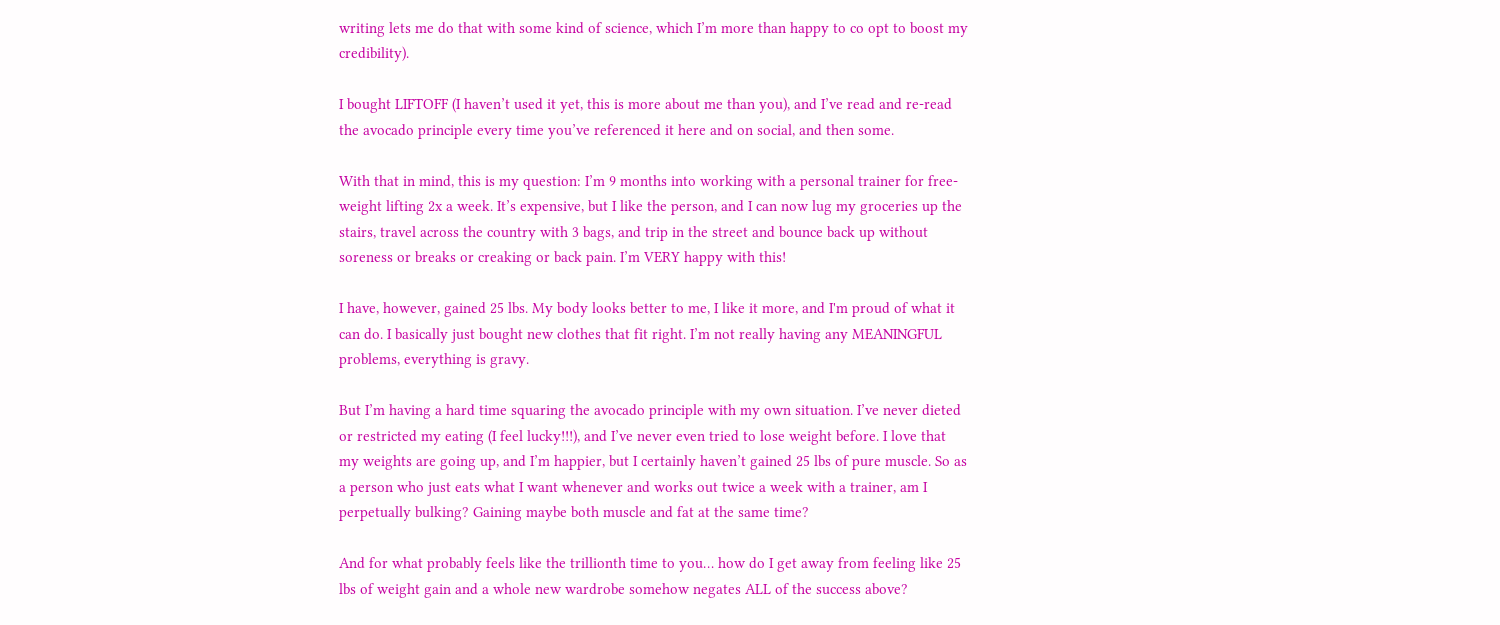writing lets me do that with some kind of science, which I’m more than happy to co opt to boost my credibility).

I bought LIFTOFF (I haven’t used it yet, this is more about me than you), and I’ve read and re-read the avocado principle every time you’ve referenced it here and on social, and then some.

With that in mind, this is my question: I’m 9 months into working with a personal trainer for free-weight lifting 2x a week. It’s expensive, but I like the person, and I can now lug my groceries up the stairs, travel across the country with 3 bags, and trip in the street and bounce back up without soreness or breaks or creaking or back pain. I’m VERY happy with this!

I have, however, gained 25 lbs. My body looks better to me, I like it more, and I'm proud of what it can do. I basically just bought new clothes that fit right. I’m not really having any MEANINGFUL problems, everything is gravy.

But I’m having a hard time squaring the avocado principle with my own situation. I’ve never dieted or restricted my eating (I feel lucky!!!), and I’ve never even tried to lose weight before. I love that my weights are going up, and I’m happier, but I certainly haven’t gained 25 lbs of pure muscle. So as a person who just eats what I want whenever and works out twice a week with a trainer, am I perpetually bulking? Gaining maybe both muscle and fat at the same time?

And for what probably feels like the trillionth time to you… how do I get away from feeling like 25 lbs of weight gain and a whole new wardrobe somehow negates ALL of the success above?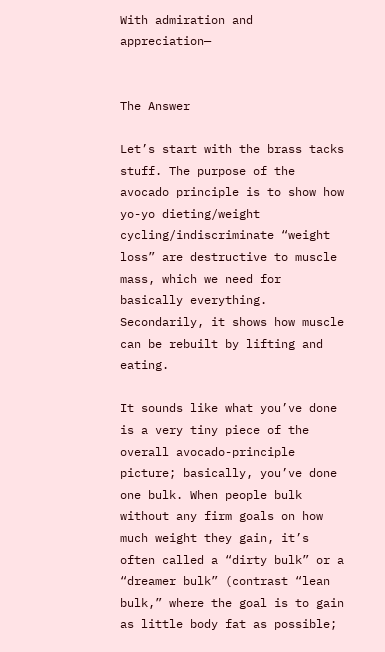With admiration and appreciation—


The Answer

Let’s start with the brass tacks stuff. The purpose of the avocado principle is to show how yo-yo dieting/weight cycling/indiscriminate “weight loss” are destructive to muscle mass, which we need for basically everything. Secondarily, it shows how muscle can be rebuilt by lifting and eating.

It sounds like what you’ve done is a very tiny piece of the overall avocado-principle picture; basically, you’ve done one bulk. When people bulk without any firm goals on how much weight they gain, it’s often called a “dirty bulk” or a “dreamer bulk” (contrast “lean bulk,” where the goal is to gain as little body fat as possible;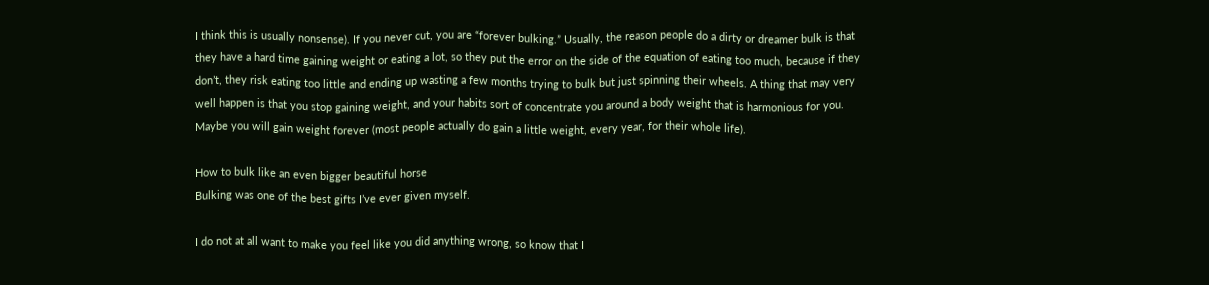I think this is usually nonsense). If you never cut, you are “forever bulking.” Usually, the reason people do a dirty or dreamer bulk is that they have a hard time gaining weight or eating a lot, so they put the error on the side of the equation of eating too much, because if they don’t, they risk eating too little and ending up wasting a few months trying to bulk but just spinning their wheels. A thing that may very well happen is that you stop gaining weight, and your habits sort of concentrate you around a body weight that is harmonious for you. Maybe you will gain weight forever (most people actually do gain a little weight, every year, for their whole life).

How to bulk like an even bigger beautiful horse
Bulking was one of the best gifts I’ve ever given myself.

I do not at all want to make you feel like you did anything wrong, so know that I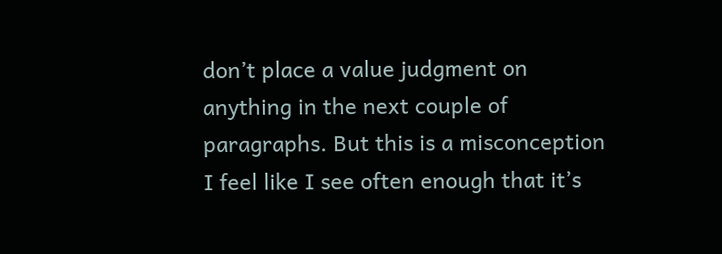don’t place a value judgment on anything in the next couple of paragraphs. But this is a misconception I feel like I see often enough that it’s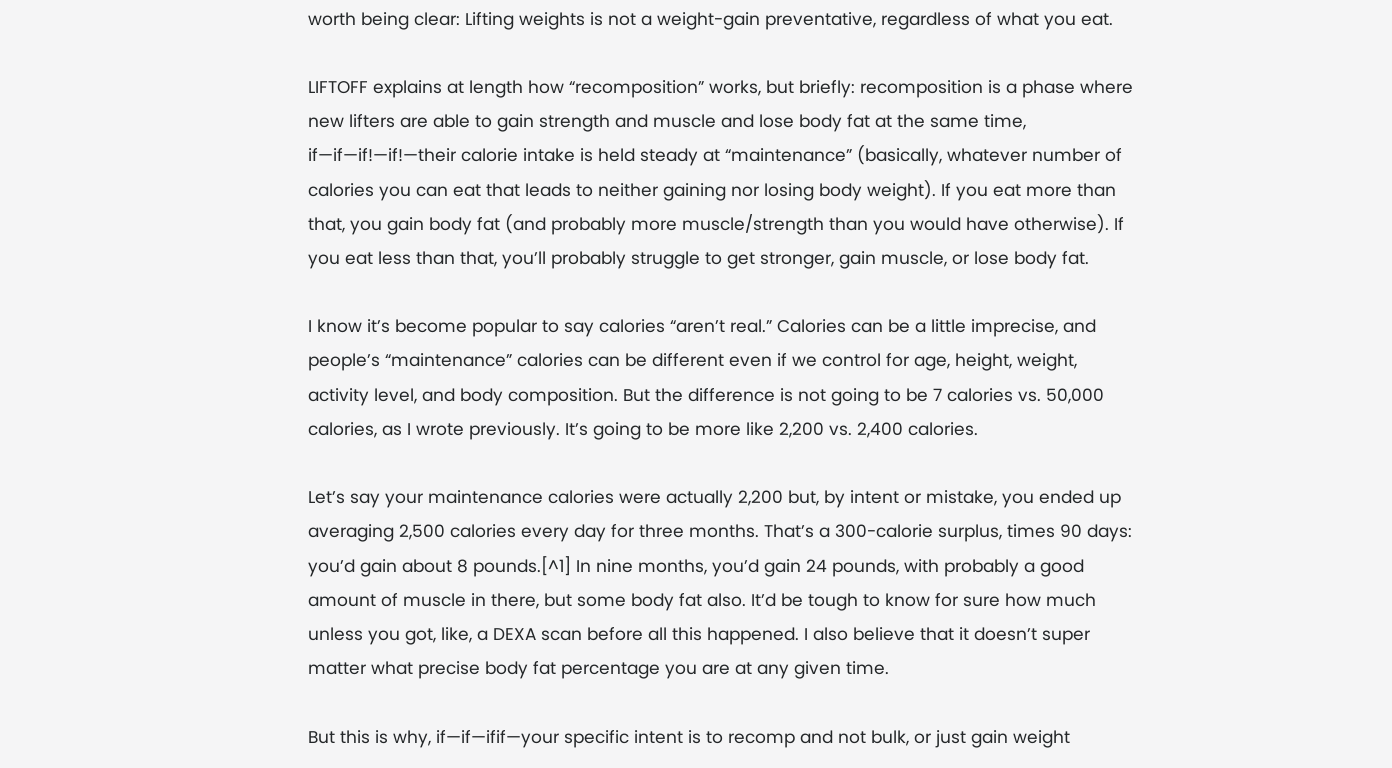worth being clear: Lifting weights is not a weight-gain preventative, regardless of what you eat.

LIFTOFF explains at length how “recomposition” works, but briefly: recomposition is a phase where new lifters are able to gain strength and muscle and lose body fat at the same time, if—if—if!—if!—their calorie intake is held steady at “maintenance” (basically, whatever number of calories you can eat that leads to neither gaining nor losing body weight). If you eat more than that, you gain body fat (and probably more muscle/strength than you would have otherwise). If you eat less than that, you’ll probably struggle to get stronger, gain muscle, or lose body fat.

I know it’s become popular to say calories “aren’t real.” Calories can be a little imprecise, and people’s “maintenance” calories can be different even if we control for age, height, weight, activity level, and body composition. But the difference is not going to be 7 calories vs. 50,000 calories, as I wrote previously. It’s going to be more like 2,200 vs. 2,400 calories.

Let’s say your maintenance calories were actually 2,200 but, by intent or mistake, you ended up averaging 2,500 calories every day for three months. That’s a 300-calorie surplus, times 90 days: you’d gain about 8 pounds.[^1] In nine months, you’d gain 24 pounds, with probably a good amount of muscle in there, but some body fat also. It’d be tough to know for sure how much unless you got, like, a DEXA scan before all this happened. I also believe that it doesn’t super matter what precise body fat percentage you are at any given time.

But this is why, if—if—ifif—your specific intent is to recomp and not bulk, or just gain weight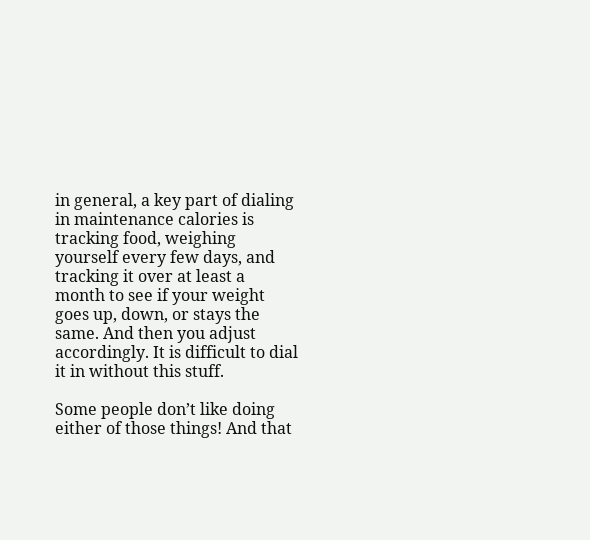in general, a key part of dialing in maintenance calories is tracking food, weighing yourself every few days, and tracking it over at least a month to see if your weight goes up, down, or stays the same. And then you adjust accordingly. It is difficult to dial it in without this stuff.

Some people don’t like doing either of those things! And that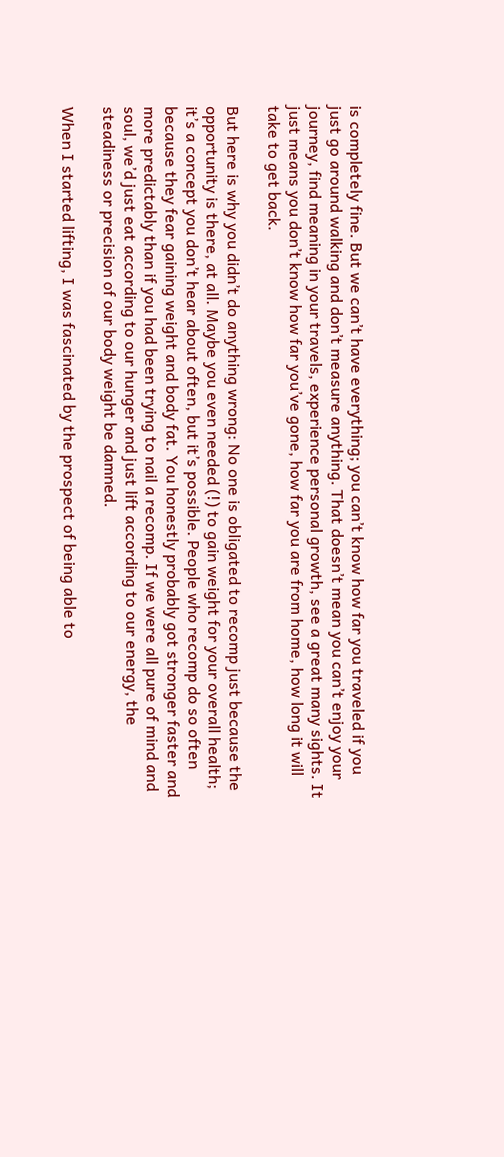is completely fine. But we can’t have everything; you can’t know how far you traveled if you just go around walking and don’t measure anything. That doesn’t mean you can’t enjoy your journey, find meaning in your travels, experience personal growth, see a great many sights. It just means you don’t know how far you’ve gone, how far you are from home, how long it will take to get back.

But here is why you didn’t do anything wrong: No one is obligated to recomp just because the opportunity is there, at all. Maybe you even needed (!) to gain weight for your overall health; it’s a concept you don’t hear about often, but it’s possible. People who recomp do so often because they fear gaining weight and body fat. You honestly probably got stronger faster and more predictably than if you had been trying to nail a recomp. If we were all pure of mind and soul, we’d just eat according to our hunger and just lift according to our energy, the steadiness or precision of our body weight be damned.

When I started lifting, I was fascinated by the prospect of being able to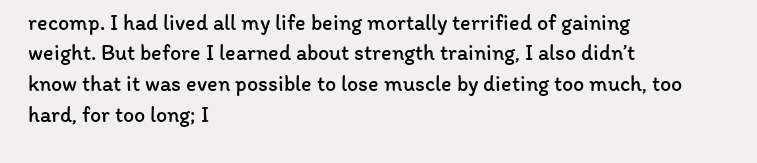recomp. I had lived all my life being mortally terrified of gaining weight. But before I learned about strength training, I also didn’t know that it was even possible to lose muscle by dieting too much, too hard, for too long; I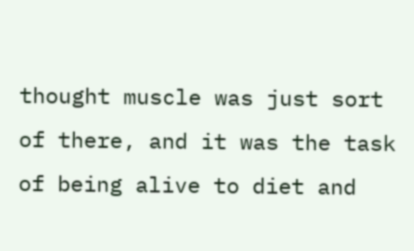thought muscle was just sort of there, and it was the task of being alive to diet and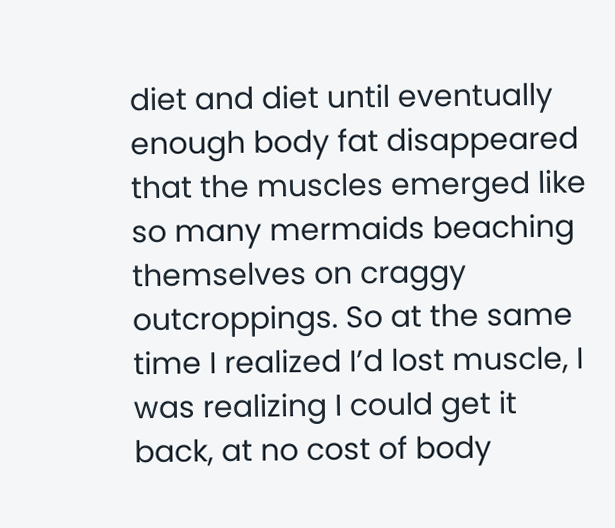diet and diet until eventually enough body fat disappeared that the muscles emerged like so many mermaids beaching themselves on craggy outcroppings. So at the same time I realized I’d lost muscle, I was realizing I could get it back, at no cost of body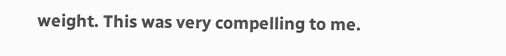weight. This was very compelling to me.